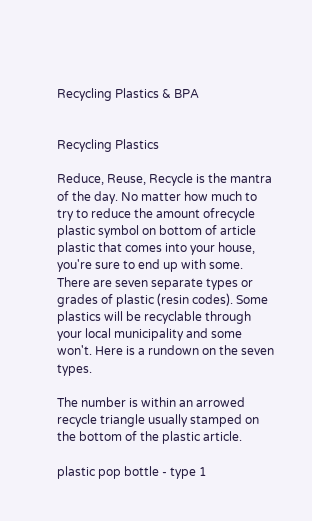Recycling Plastics & BPA


Recycling Plastics

Reduce, Reuse, Recycle is the mantra of the day. No matter how much to try to reduce the amount ofrecycle plastic symbol on bottom of article plastic that comes into your house, you're sure to end up with some. There are seven separate types or grades of plastic (resin codes). Some plastics will be recyclable through your local municipality and some won't. Here is a rundown on the seven types.

The number is within an arrowed recycle triangle usually stamped on the bottom of the plastic article.

plastic pop bottle - type 1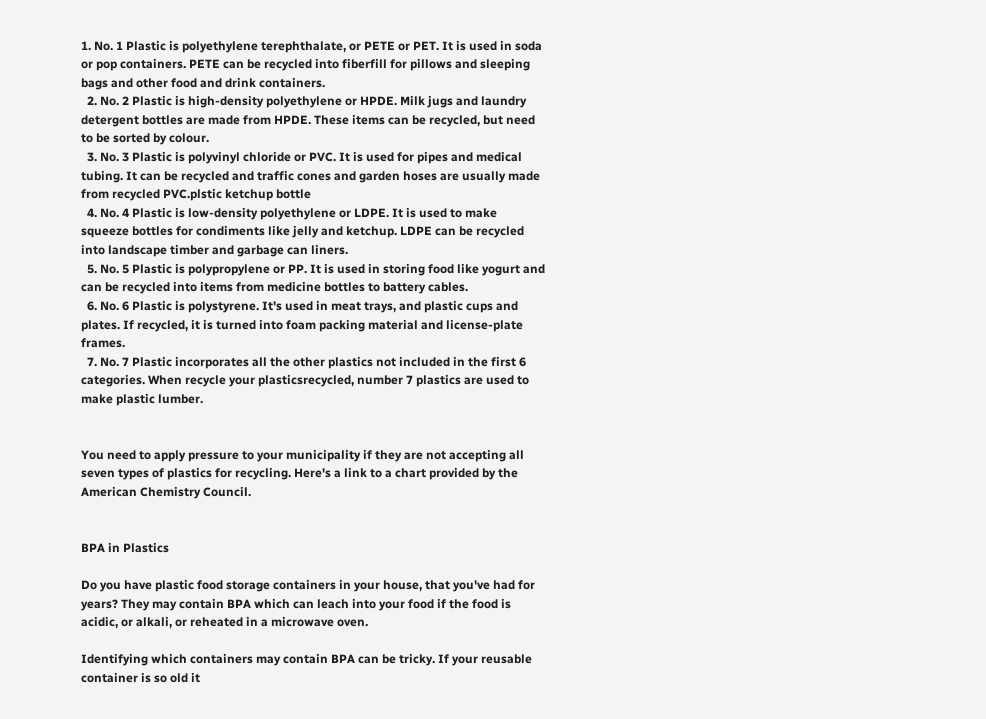1. No. 1 Plastic is polyethylene terephthalate, or PETE or PET. It is used in soda or pop containers. PETE can be recycled into fiberfill for pillows and sleeping bags and other food and drink containers.
  2. No. 2 Plastic is high-density polyethylene or HPDE. Milk jugs and laundry detergent bottles are made from HPDE. These items can be recycled, but need to be sorted by colour.
  3. No. 3 Plastic is polyvinyl chloride or PVC. It is used for pipes and medical tubing. It can be recycled and traffic cones and garden hoses are usually made from recycled PVC.plstic ketchup bottle
  4. No. 4 Plastic is low-density polyethylene or LDPE. It is used to make squeeze bottles for condiments like jelly and ketchup. LDPE can be recycled into landscape timber and garbage can liners.
  5. No. 5 Plastic is polypropylene or PP. It is used in storing food like yogurt and can be recycled into items from medicine bottles to battery cables.
  6. No. 6 Plastic is polystyrene. It's used in meat trays, and plastic cups and plates. If recycled, it is turned into foam packing material and license-plate frames.
  7. No. 7 Plastic incorporates all the other plastics not included in the first 6 categories. When recycle your plasticsrecycled, number 7 plastics are used to make plastic lumber.


You need to apply pressure to your municipality if they are not accepting all seven types of plastics for recycling. Here's a link to a chart provided by the American Chemistry Council.


BPA in Plastics

Do you have plastic food storage containers in your house, that you've had for years? They may contain BPA which can leach into your food if the food is acidic, or alkali, or reheated in a microwave oven.

Identifying which containers may contain BPA can be tricky. If your reusable container is so old it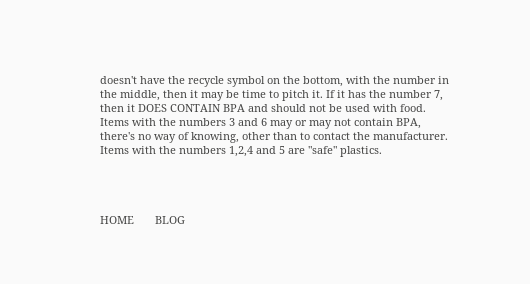doesn't have the recycle symbol on the bottom, with the number in the middle, then it may be time to pitch it. If it has the number 7, then it DOES CONTAIN BPA and should not be used with food. Items with the numbers 3 and 6 may or may not contain BPA, there's no way of knowing, other than to contact the manufacturer. Items with the numbers 1,2,4 and 5 are "safe" plastics.




HOME       BLOG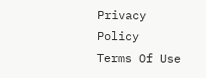Privacy Policy       Terms Of Use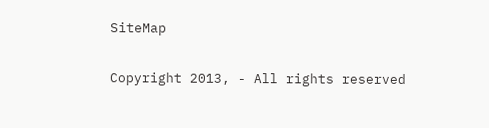SiteMap

Copyright 2013, - All rights reserved